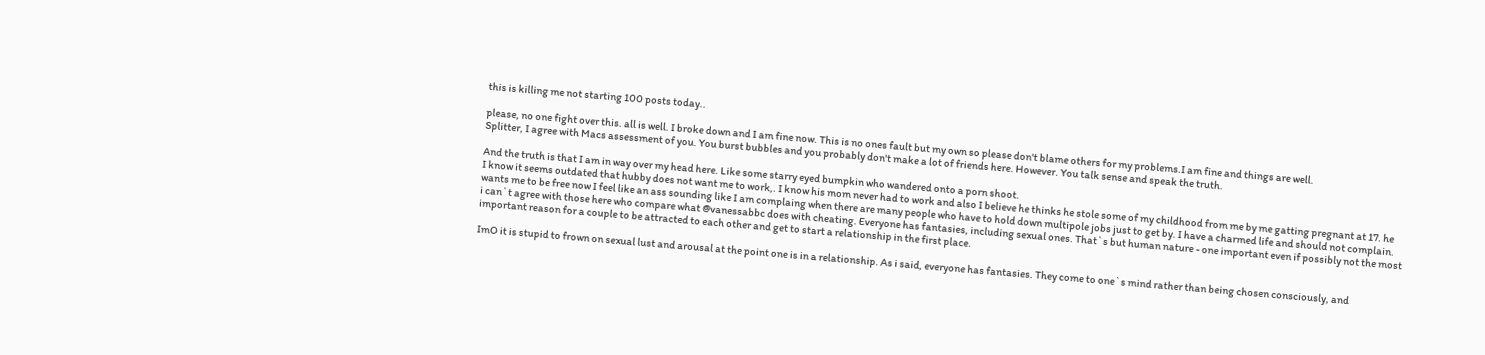this is killing me not starting 100 posts today..

please, no one fight over this. all is well. I broke down and I am fine now. This is no ones fault but my own so please don't blame others for my problems.I am fine and things are well.
Splitter, I agree with Macs assessment of you. You burst bubbles and you probably don't make a lot of friends here. However. You talk sense and speak the truth.

And the truth is that I am in way over my head here. Like some starry eyed bumpkin who wandered onto a porn shoot.
I know it seems outdated that hubby does not want me to work,. I know his mom never had to work and also I believe he thinks he stole some of my childhood from me by me gatting pregnant at 17. he wants me to be free now I feel like an ass sounding like I am complaing when there are many people who have to hold down multipole jobs just to get by. I have a charmed life and should not complain.
i can`t agree with those here who compare what @vanessabbc does with cheating. Everyone has fantasies, including sexual ones. That`s but human nature - one important even if possibly not the most important reason for a couple to be attracted to each other and get to start a relationship in the first place.

ImO it is stupid to frown on sexual lust and arousal at the point one is in a relationship. As i said, everyone has fantasies. They come to one`s mind rather than being chosen consciously, and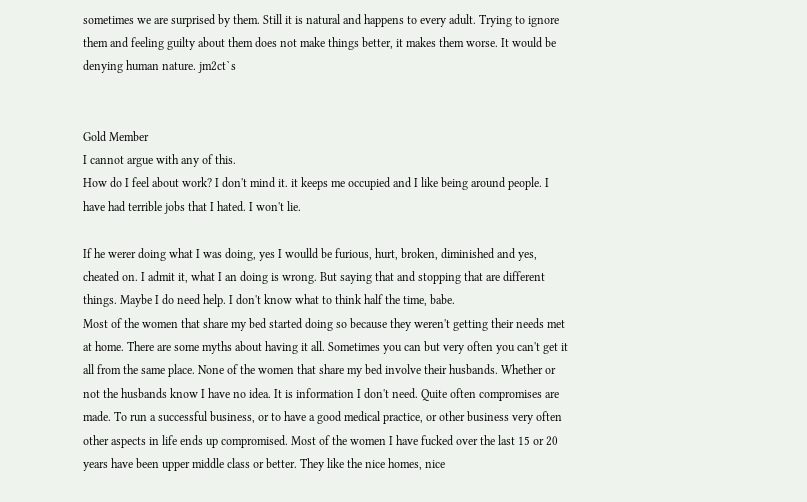sometimes we are surprised by them. Still it is natural and happens to every adult. Trying to ignore them and feeling guilty about them does not make things better, it makes them worse. It would be denying human nature. jm2ct`s


Gold Member
I cannot argue with any of this.
How do I feel about work? I don't mind it. it keeps me occupied and I like being around people. I have had terrible jobs that I hated. I won't lie.

If he werer doing what I was doing, yes I woulld be furious, hurt, broken, diminished and yes, cheated on. I admit it, what I an doing is wrong. But saying that and stopping that are different things. Maybe I do need help. I don't know what to think half the time, babe.
Most of the women that share my bed started doing so because they weren't getting their needs met at home. There are some myths about having it all. Sometimes you can but very often you can't get it all from the same place. None of the women that share my bed involve their husbands. Whether or not the husbands know I have no idea. It is information I don't need. Quite often compromises are made. To run a successful business, or to have a good medical practice, or other business very often other aspects in life ends up compromised. Most of the women I have fucked over the last 15 or 20 years have been upper middle class or better. They like the nice homes, nice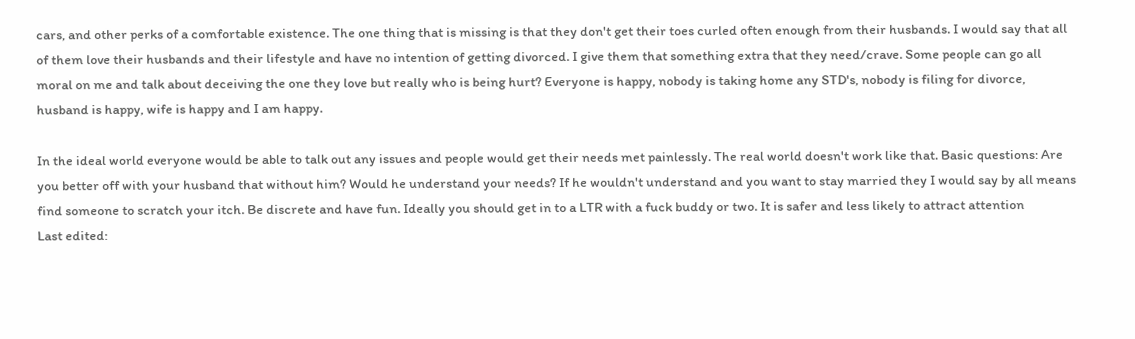cars, and other perks of a comfortable existence. The one thing that is missing is that they don't get their toes curled often enough from their husbands. I would say that all of them love their husbands and their lifestyle and have no intention of getting divorced. I give them that something extra that they need/crave. Some people can go all moral on me and talk about deceiving the one they love but really who is being hurt? Everyone is happy, nobody is taking home any STD's, nobody is filing for divorce, husband is happy, wife is happy and I am happy.

In the ideal world everyone would be able to talk out any issues and people would get their needs met painlessly. The real world doesn't work like that. Basic questions: Are you better off with your husband that without him? Would he understand your needs? If he wouldn't understand and you want to stay married they I would say by all means find someone to scratch your itch. Be discrete and have fun. Ideally you should get in to a LTR with a fuck buddy or two. It is safer and less likely to attract attention
Last edited: